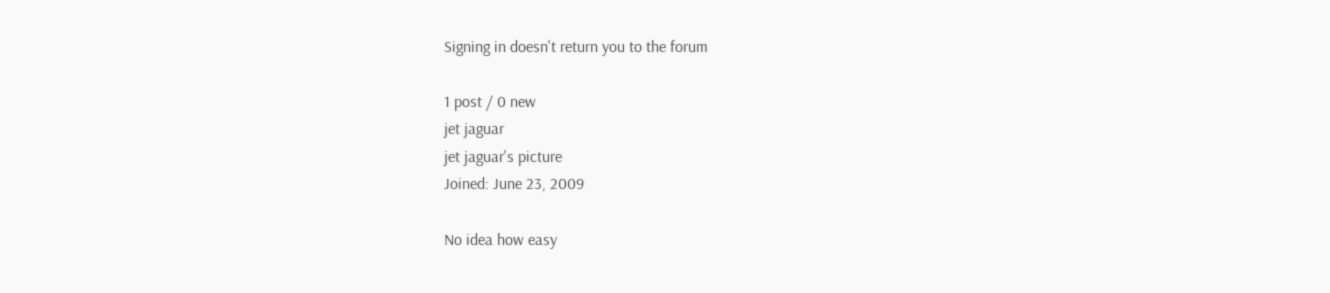Signing in doesn't return you to the forum

1 post / 0 new
jet jaguar
jet jaguar's picture
Joined: June 23, 2009

No idea how easy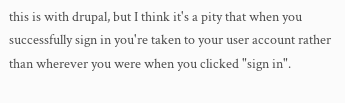this is with drupal, but I think it's a pity that when you successfully sign in you're taken to your user account rather than wherever you were when you clicked "sign in".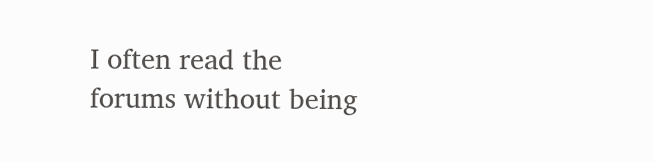I often read the forums without being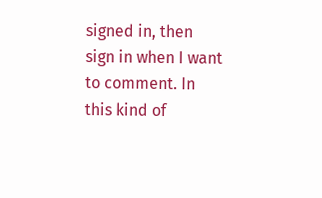signed in, then sign in when I want to comment. In this kind of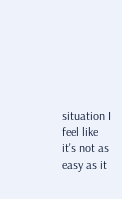situation I feel like it's not as easy as it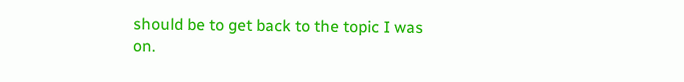should be to get back to the topic I was on.